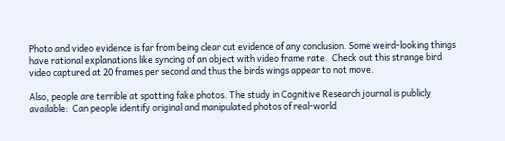Photo and video evidence is far from being clear cut evidence of any conclusion. Some weird-looking things have rational explanations like syncing of an object with video frame rate.  Check out this strange bird video captured at 20 frames per second and thus the birds wings appear to not move.

Also, people are terrible at spotting fake photos. The study in Cognitive Research journal is publicly available:  Can people identify original and manipulated photos of real-world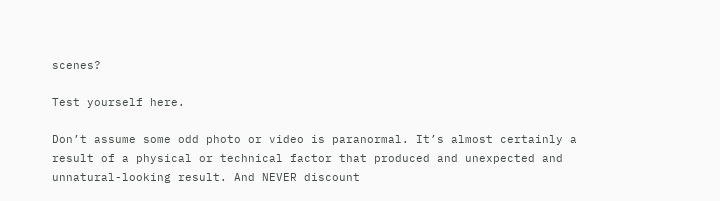scenes?

Test yourself here.

Don’t assume some odd photo or video is paranormal. It’s almost certainly a result of a physical or technical factor that produced and unexpected and unnatural-looking result. And NEVER discount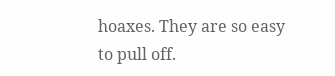hoaxes. They are so easy to pull off.